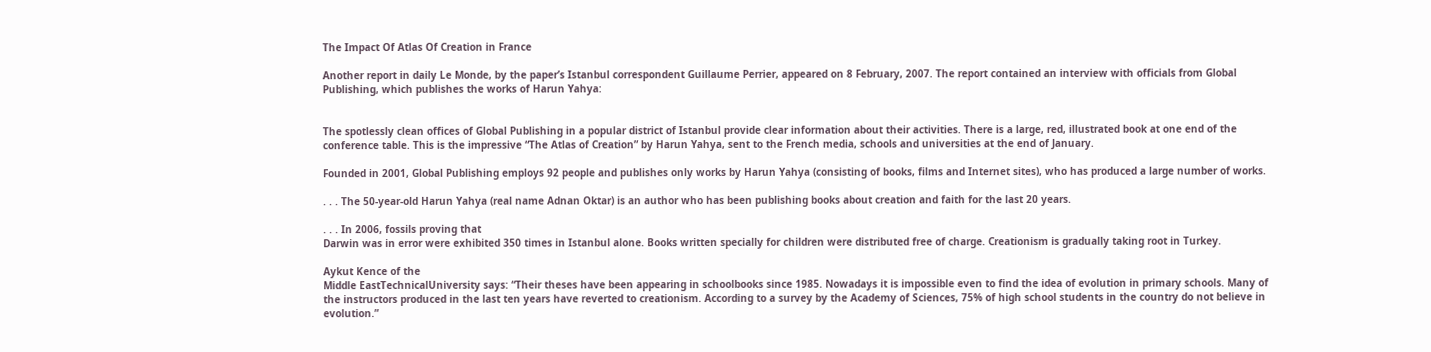The Impact Of Atlas Of Creation in France

Another report in daily Le Monde, by the paper’s Istanbul correspondent Guillaume Perrier, appeared on 8 February, 2007. The report contained an interview with officials from Global Publishing, which publishes the works of Harun Yahya:


The spotlessly clean offices of Global Publishing in a popular district of Istanbul provide clear information about their activities. There is a large, red, illustrated book at one end of the conference table. This is the impressive “The Atlas of Creation” by Harun Yahya, sent to the French media, schools and universities at the end of January.

Founded in 2001, Global Publishing employs 92 people and publishes only works by Harun Yahya (consisting of books, films and Internet sites), who has produced a large number of works.

. . . The 50-year-old Harun Yahya (real name Adnan Oktar) is an author who has been publishing books about creation and faith for the last 20 years.

. . . In 2006, fossils proving that
Darwin was in error were exhibited 350 times in Istanbul alone. Books written specially for children were distributed free of charge. Creationism is gradually taking root in Turkey.

Aykut Kence of the
Middle EastTechnicalUniversity says: “Their theses have been appearing in schoolbooks since 1985. Nowadays it is impossible even to find the idea of evolution in primary schools. Many of the instructors produced in the last ten years have reverted to creationism. According to a survey by the Academy of Sciences, 75% of high school students in the country do not believe in evolution.”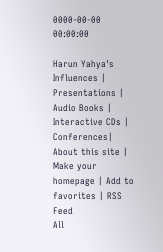0000-00-00 00:00:00

Harun Yahya's Influences | Presentations | Audio Books | Interactive CDs | Conferences| About this site | Make your homepage | Add to favorites | RSS Feed
All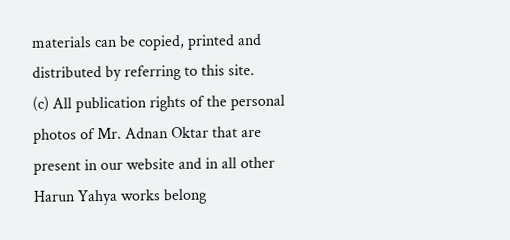materials can be copied, printed and distributed by referring to this site.
(c) All publication rights of the personal photos of Mr. Adnan Oktar that are present in our website and in all other Harun Yahya works belong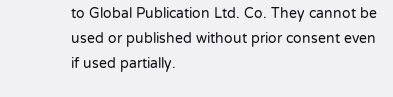to Global Publication Ltd. Co. They cannot be used or published without prior consent even if used partially.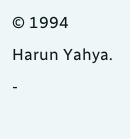© 1994 Harun Yahya. -